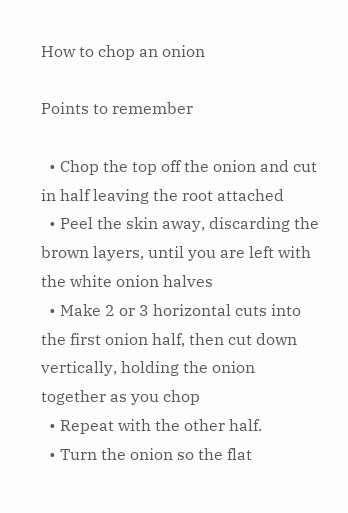How to chop an onion

Points to remember

  • Chop the top off the onion and cut in half leaving the root attached
  • Peel the skin away, discarding the brown layers, until you are left with the white onion halves
  • Make 2 or 3 horizontal cuts into the first onion half, then cut down vertically, holding the onion together as you chop
  • Repeat with the other half.
  • Turn the onion so the flat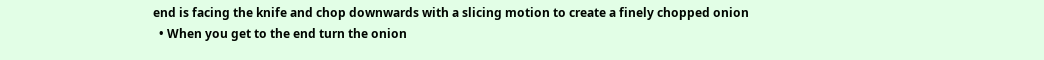end is facing the knife and chop downwards with a slicing motion to create a finely chopped onion
  • When you get to the end turn the onion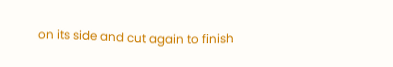on its side and cut again to finish